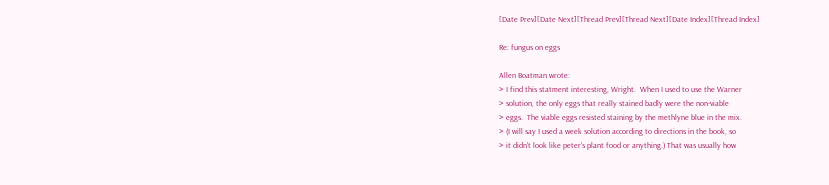[Date Prev][Date Next][Thread Prev][Thread Next][Date Index][Thread Index]

Re: fungus on eggs

Allen Boatman wrote:
> I find this statment interesting, Wright.  When I used to use the Warner
> solution, the only eggs that really stained badly were the non-viable
> eggs.  The viable eggs resisted staining by the methlyne blue in the mix.
> (I will say I used a week solution according to directions in the book, so
> it didn't look like peter's plant food or anything.) That was usually how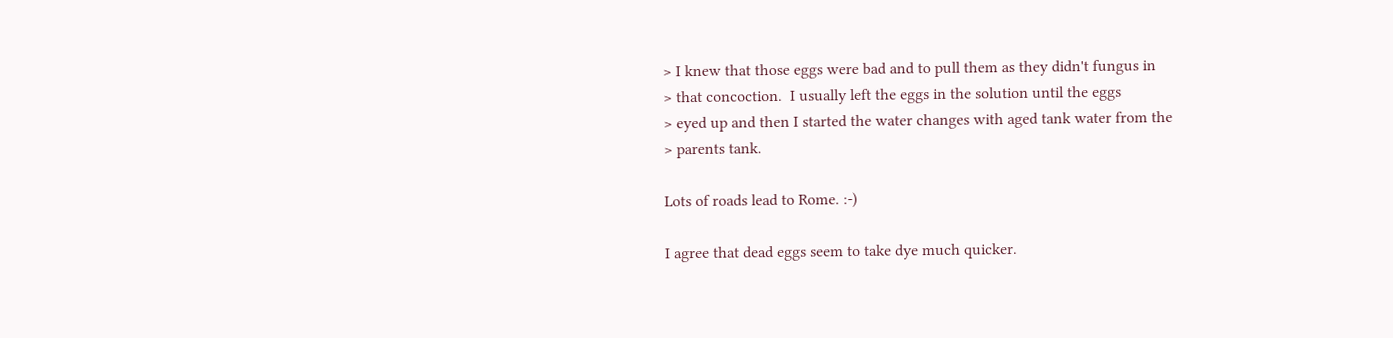> I knew that those eggs were bad and to pull them as they didn't fungus in
> that concoction.  I usually left the eggs in the solution until the eggs
> eyed up and then I started the water changes with aged tank water from the
> parents tank.

Lots of roads lead to Rome. :-)

I agree that dead eggs seem to take dye much quicker.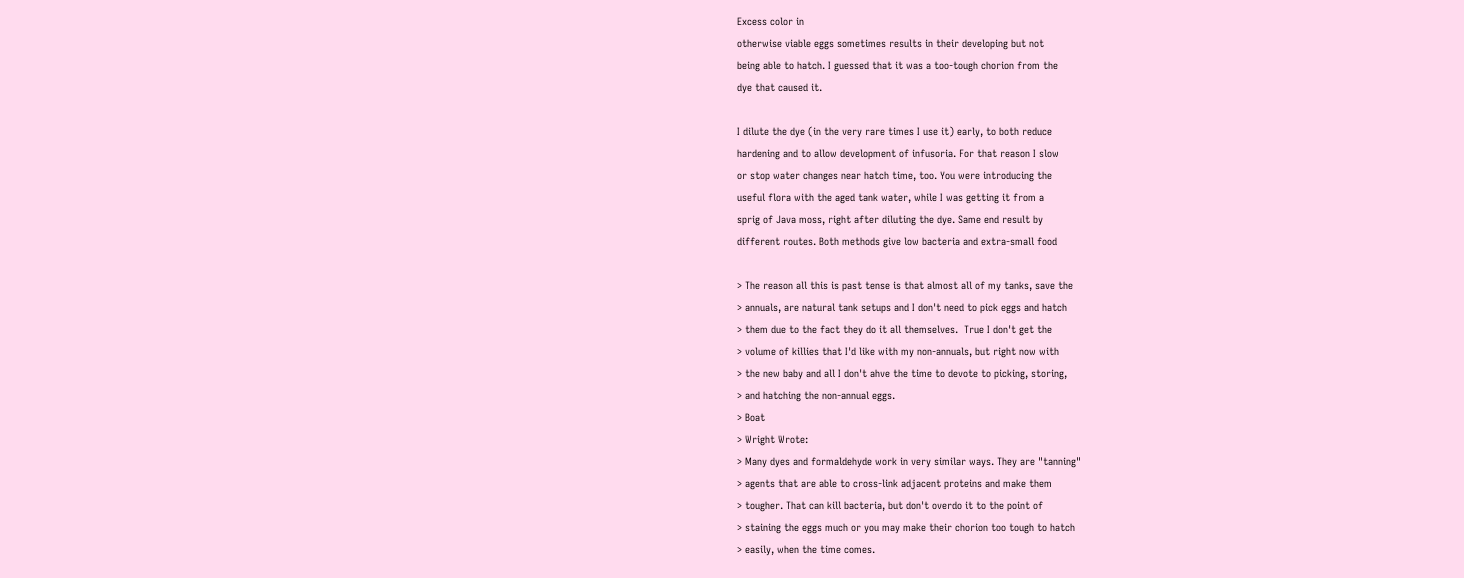Excess color in
otherwise viable eggs sometimes results in their developing but not
being able to hatch. I guessed that it was a too-tough chorion from the
dye that caused it.

I dilute the dye (in the very rare times I use it) early, to both reduce
hardening and to allow development of infusoria. For that reason I slow
or stop water changes near hatch time, too. You were introducing the
useful flora with the aged tank water, while I was getting it from a
sprig of Java moss, right after diluting the dye. Same end result by
different routes. Both methods give low bacteria and extra-small food

> The reason all this is past tense is that almost all of my tanks, save the
> annuals, are natural tank setups and I don't need to pick eggs and hatch
> them due to the fact they do it all themselves.  True I don't get the
> volume of killies that I'd like with my non-annuals, but right now with
> the new baby and all I don't ahve the time to devote to picking, storing,
> and hatching the non-annual eggs.
> Boat
> Wright Wrote:
> Many dyes and formaldehyde work in very similar ways. They are "tanning"
> agents that are able to cross-link adjacent proteins and make them
> tougher. That can kill bacteria, but don't overdo it to the point of
> staining the eggs much or you may make their chorion too tough to hatch
> easily, when the time comes.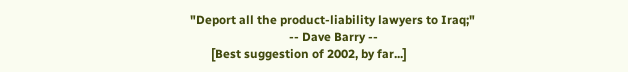"Deport all the product-liability lawyers to Iraq;"
                                 -- Dave Barry --
       [Best suggestion of 2002, by far...]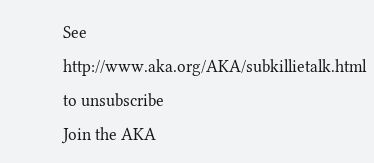See http://www.aka.org/AKA/subkillietalk.html to unsubscribe
Join the AKA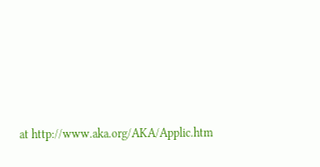at http://www.aka.org/AKA/Applic.htm